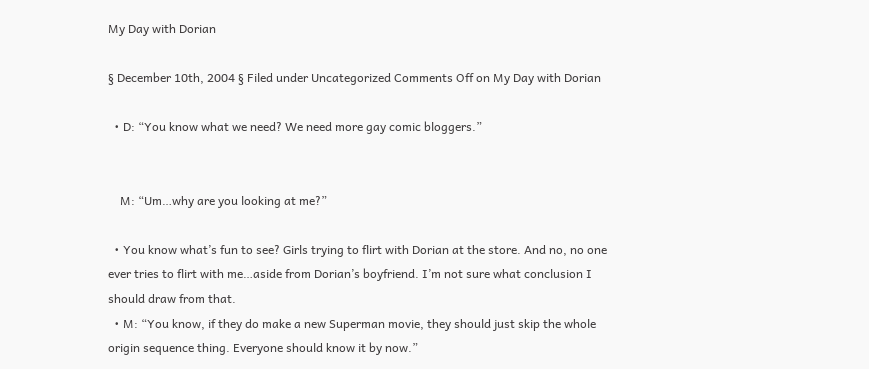My Day with Dorian

§ December 10th, 2004 § Filed under Uncategorized Comments Off on My Day with Dorian

  • D: “You know what we need? We need more gay comic bloggers.”


    M: “Um…why are you looking at me?”

  • You know what’s fun to see? Girls trying to flirt with Dorian at the store. And no, no one ever tries to flirt with me…aside from Dorian’s boyfriend. I’m not sure what conclusion I should draw from that.
  • M: “You know, if they do make a new Superman movie, they should just skip the whole origin sequence thing. Everyone should know it by now.”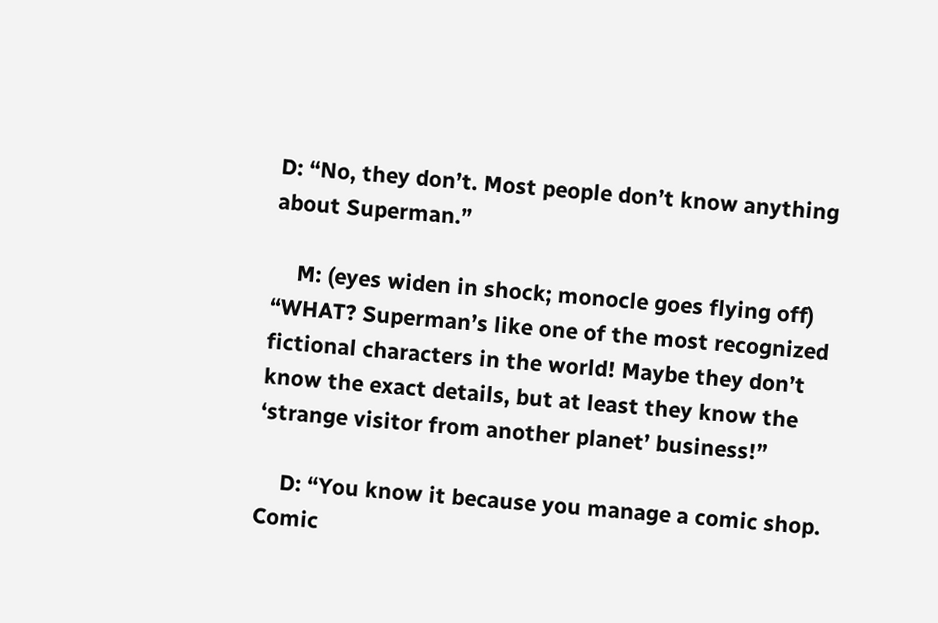D: “No, they don’t. Most people don’t know anything about Superman.”

    M: (eyes widen in shock; monocle goes flying off) “WHAT? Superman’s like one of the most recognized fictional characters in the world! Maybe they don’t know the exact details, but at least they know the ‘strange visitor from another planet’ business!”

    D: “You know it because you manage a comic shop. Comic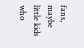fans, maybe little kids who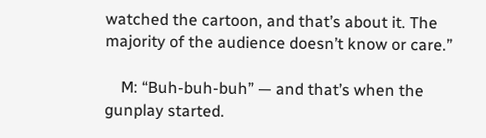watched the cartoon, and that’s about it. The majority of the audience doesn’t know or care.”

    M: “Buh-buh-buh” — and that’s when the gunplay started.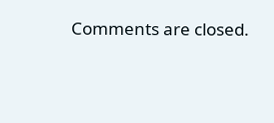Comments are closed.